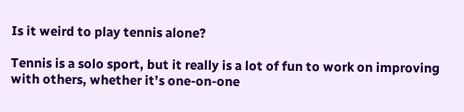Is it weird to play tennis alone?

Tennis is a solo sport, but it really is a lot of fun to work on improving with others, whether it’s one-on-one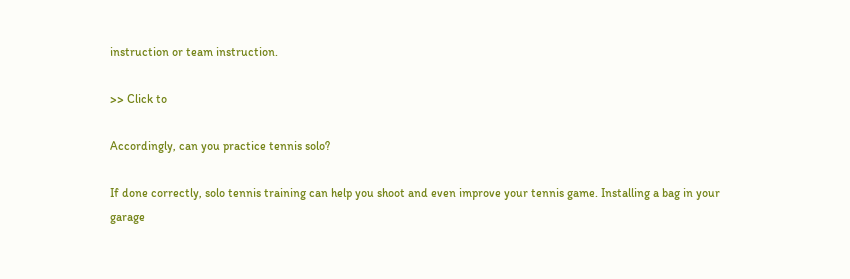instruction or team instruction.

>> Click to

Accordingly, can you practice tennis solo?

If done correctly, solo tennis training can help you shoot and even improve your tennis game. Installing a bag in your garage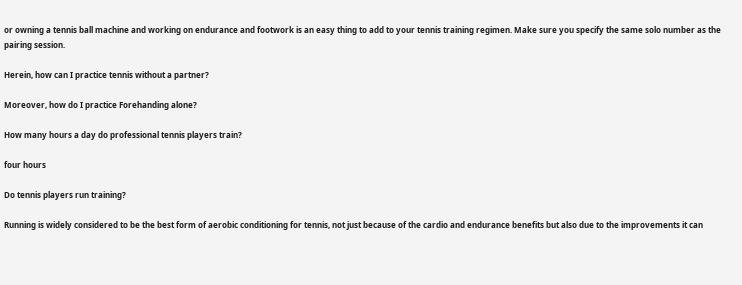or owning a tennis ball machine and working on endurance and footwork is an easy thing to add to your tennis training regimen. Make sure you specify the same solo number as the pairing session.

Herein, how can I practice tennis without a partner?

Moreover, how do I practice Forehanding alone?

How many hours a day do professional tennis players train?

four hours

Do tennis players run training?

Running is widely considered to be the best form of aerobic conditioning for tennis, not just because of the cardio and endurance benefits but also due to the improvements it can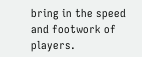bring in the speed and footwork of players.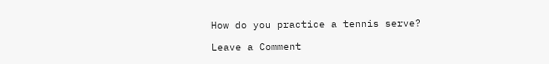How do you practice a tennis serve?

Leave a Comment